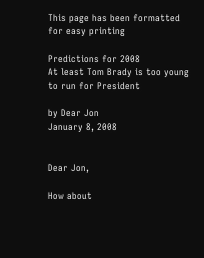This page has been formatted for easy printing

Predictions for 2008
At least Tom Brady is too young to run for President

by Dear Jon
January 8, 2008


Dear Jon,

How about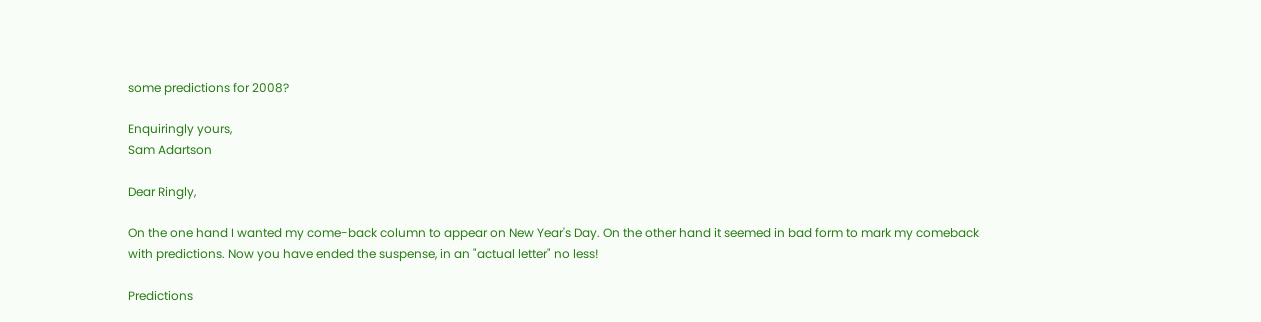some predictions for 2008?

Enquiringly yours,
Sam Adartson

Dear Ringly,

On the one hand I wanted my come-back column to appear on New Year's Day. On the other hand it seemed in bad form to mark my comeback with predictions. Now you have ended the suspense, in an "actual letter" no less!

Predictions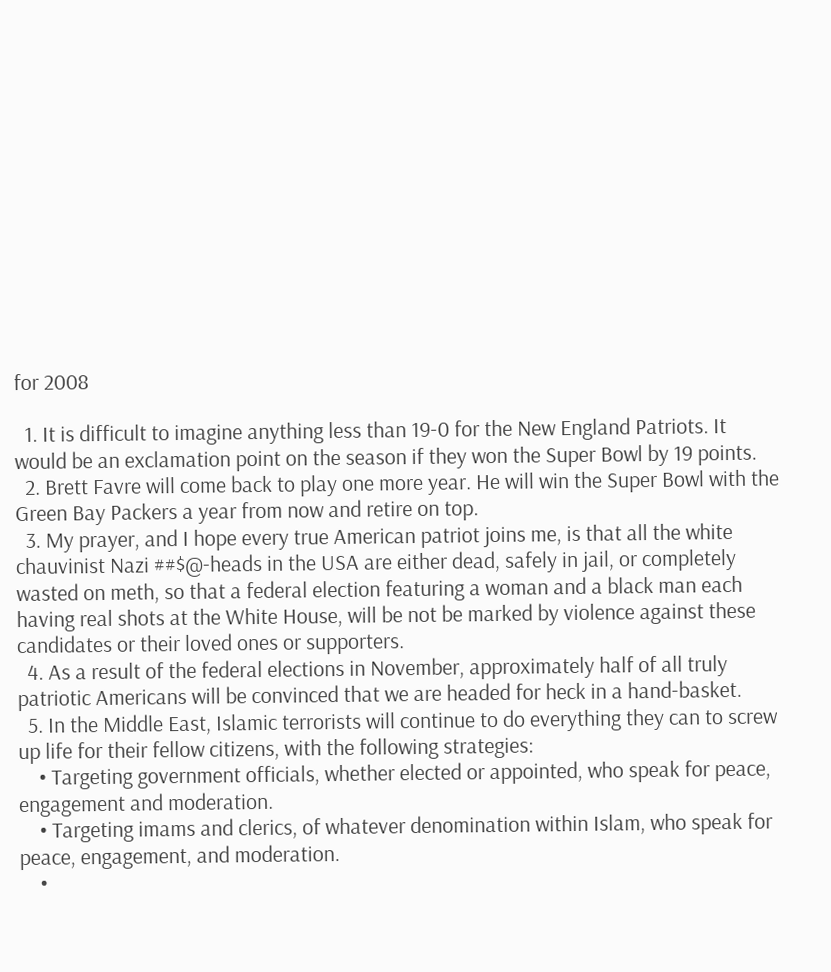for 2008

  1. It is difficult to imagine anything less than 19-0 for the New England Patriots. It would be an exclamation point on the season if they won the Super Bowl by 19 points.
  2. Brett Favre will come back to play one more year. He will win the Super Bowl with the Green Bay Packers a year from now and retire on top.
  3. My prayer, and I hope every true American patriot joins me, is that all the white chauvinist Nazi ##$@-heads in the USA are either dead, safely in jail, or completely wasted on meth, so that a federal election featuring a woman and a black man each having real shots at the White House, will be not be marked by violence against these candidates or their loved ones or supporters.
  4. As a result of the federal elections in November, approximately half of all truly patriotic Americans will be convinced that we are headed for heck in a hand-basket.
  5. In the Middle East, Islamic terrorists will continue to do everything they can to screw up life for their fellow citizens, with the following strategies:
    • Targeting government officials, whether elected or appointed, who speak for peace, engagement and moderation.
    • Targeting imams and clerics, of whatever denomination within Islam, who speak for peace, engagement, and moderation.
    •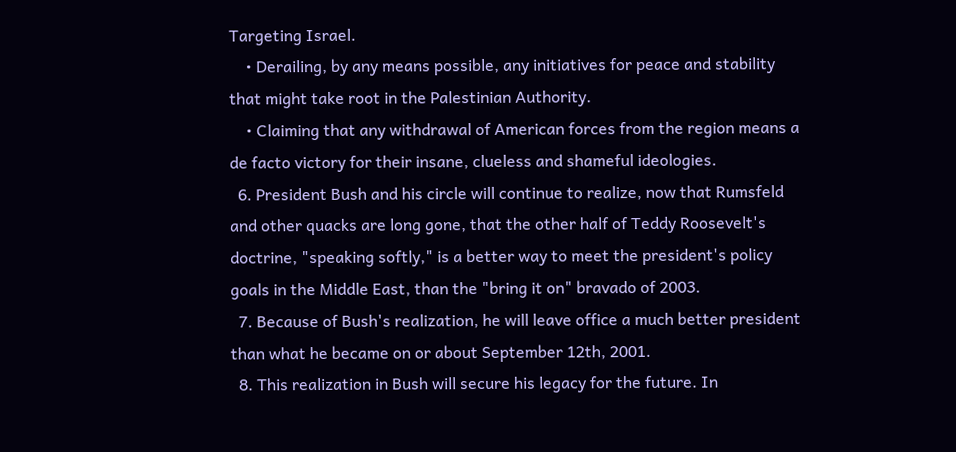Targeting Israel.
    • Derailing, by any means possible, any initiatives for peace and stability that might take root in the Palestinian Authority.
    • Claiming that any withdrawal of American forces from the region means a de facto victory for their insane, clueless and shameful ideologies.
  6. President Bush and his circle will continue to realize, now that Rumsfeld and other quacks are long gone, that the other half of Teddy Roosevelt's doctrine, "speaking softly," is a better way to meet the president's policy goals in the Middle East, than the "bring it on" bravado of 2003.
  7. Because of Bush's realization, he will leave office a much better president than what he became on or about September 12th, 2001.
  8. This realization in Bush will secure his legacy for the future. In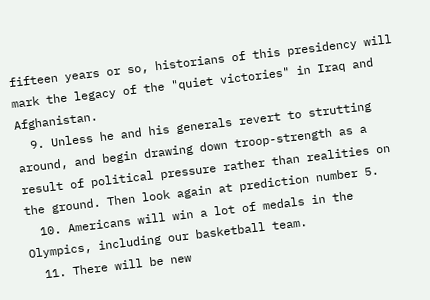fifteen years or so, historians of this presidency will mark the legacy of the "quiet victories" in Iraq and Afghanistan.
  9. Unless he and his generals revert to strutting around, and begin drawing down troop-strength as a result of political pressure rather than realities on the ground. Then look again at prediction number 5.
  10. Americans will win a lot of medals in the Olympics, including our basketball team.
  11. There will be new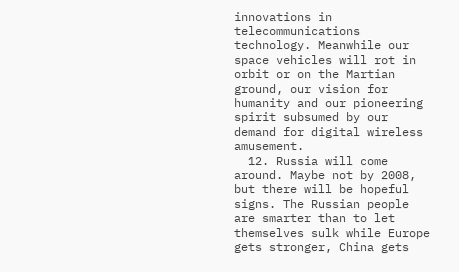innovations in telecommunications technology. Meanwhile our space vehicles will rot in orbit or on the Martian ground, our vision for humanity and our pioneering spirit subsumed by our demand for digital wireless amusement.
  12. Russia will come around. Maybe not by 2008, but there will be hopeful signs. The Russian people are smarter than to let themselves sulk while Europe gets stronger, China gets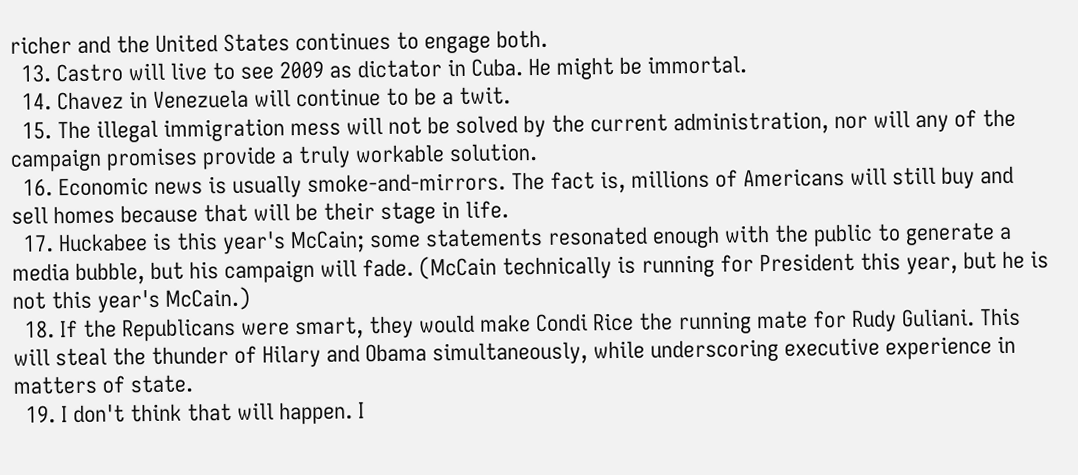richer and the United States continues to engage both.
  13. Castro will live to see 2009 as dictator in Cuba. He might be immortal.
  14. Chavez in Venezuela will continue to be a twit.
  15. The illegal immigration mess will not be solved by the current administration, nor will any of the campaign promises provide a truly workable solution.
  16. Economic news is usually smoke-and-mirrors. The fact is, millions of Americans will still buy and sell homes because that will be their stage in life.
  17. Huckabee is this year's McCain; some statements resonated enough with the public to generate a media bubble, but his campaign will fade. (McCain technically is running for President this year, but he is not this year's McCain.)
  18. If the Republicans were smart, they would make Condi Rice the running mate for Rudy Guliani. This will steal the thunder of Hilary and Obama simultaneously, while underscoring executive experience in matters of state.
  19. I don't think that will happen. I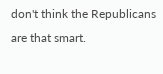don't think the Republicans are that smart.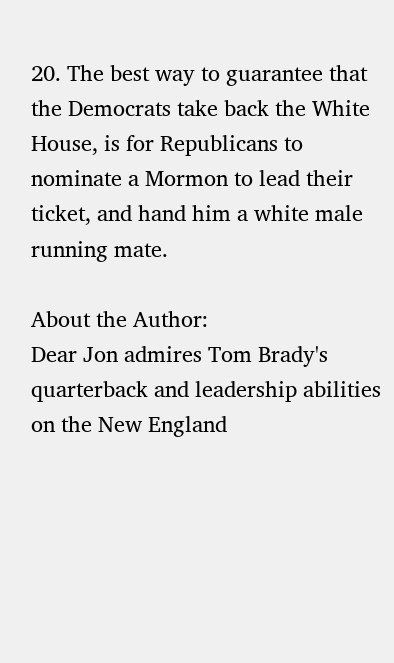20. The best way to guarantee that the Democrats take back the White House, is for Republicans to nominate a Mormon to lead their ticket, and hand him a white male running mate.

About the Author:
Dear Jon admires Tom Brady's quarterback and leadership abilities on the New England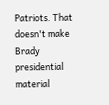Patriots. That doesn't make Brady presidential material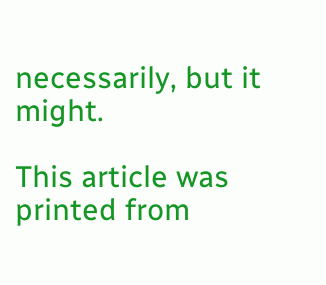necessarily, but it might.

This article was printed from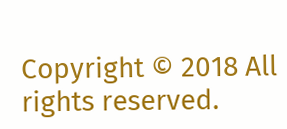Copyright © 2018 All rights reserved.